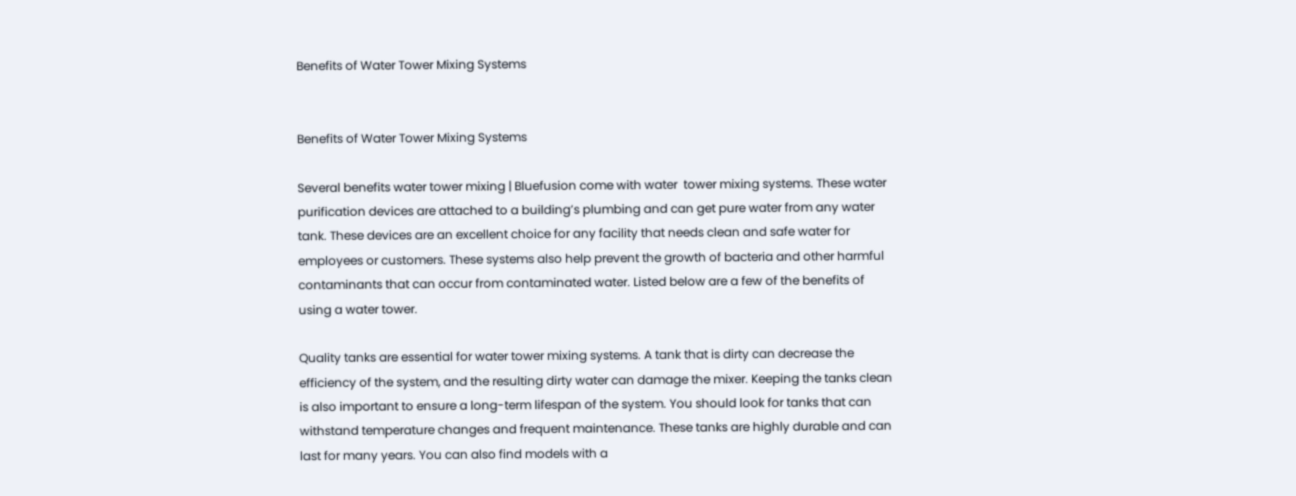Benefits of Water Tower Mixing Systems


Benefits of Water Tower Mixing Systems

Several benefits water tower mixing | Bluefusion come with water  tower mixing systems. These water purification devices are attached to a building’s plumbing and can get pure water from any water tank. These devices are an excellent choice for any facility that needs clean and safe water for employees or customers. These systems also help prevent the growth of bacteria and other harmful contaminants that can occur from contaminated water. Listed below are a few of the benefits of using a water tower.

Quality tanks are essential for water tower mixing systems. A tank that is dirty can decrease the efficiency of the system, and the resulting dirty water can damage the mixer. Keeping the tanks clean is also important to ensure a long-term lifespan of the system. You should look for tanks that can withstand temperature changes and frequent maintenance. These tanks are highly durable and can last for many years. You can also find models with a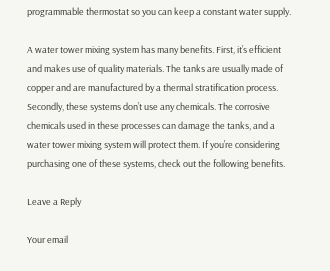programmable thermostat so you can keep a constant water supply.

A water tower mixing system has many benefits. First, it’s efficient and makes use of quality materials. The tanks are usually made of copper and are manufactured by a thermal stratification process. Secondly, these systems don’t use any chemicals. The corrosive chemicals used in these processes can damage the tanks, and a water tower mixing system will protect them. If you’re considering purchasing one of these systems, check out the following benefits.

Leave a Reply

Your email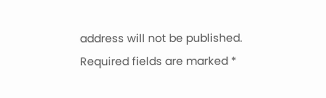address will not be published. Required fields are marked *